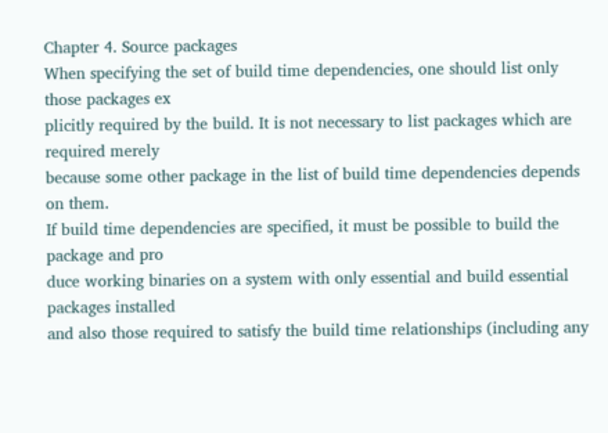Chapter 4. Source packages
When specifying the set of build time dependencies, one should list only those packages ex
plicitly required by the build. It is not necessary to list packages which are required merely
because some other package in the list of build time dependencies depends on them.
If build time dependencies are specified, it must be possible to build the package and pro
duce working binaries on a system with only essential and build essential packages installed
and also those required to satisfy the build time relationships (including any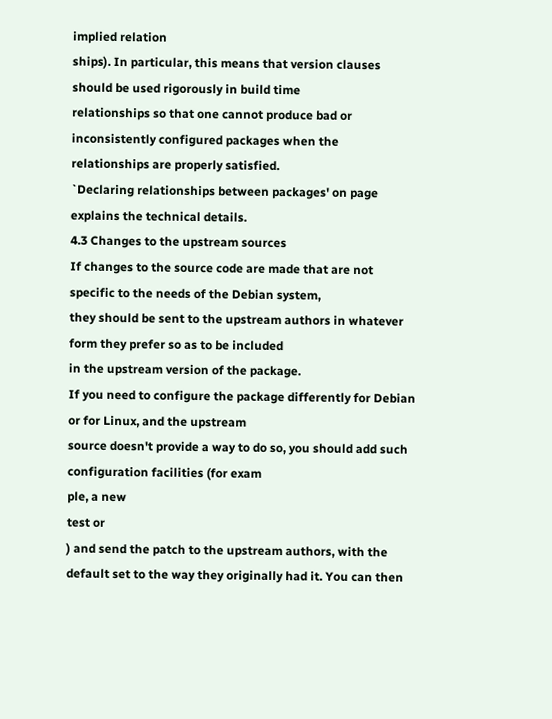implied relation
ships). In particular, this means that version clauses should be used rigorously in build time
relationships so that one cannot produce bad or inconsistently configured packages when the
relationships are properly satisfied.
`Declaring relationships between packages' on page
explains the technical details.
4.3 Changes to the upstream sources
If changes to the source code are made that are not specific to the needs of the Debian system,
they should be sent to the upstream authors in whatever form they prefer so as to be included
in the upstream version of the package.
If you need to configure the package differently for Debian or for Linux, and the upstream
source doesn't provide a way to do so, you should add such configuration facilities (for exam
ple, a new
test or
) and send the patch to the upstream authors, with the
default set to the way they originally had it. You can then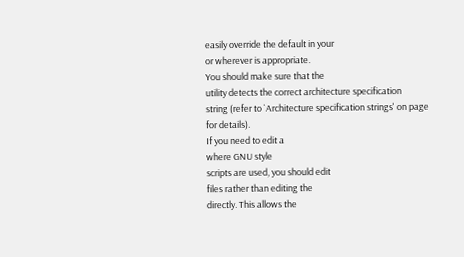easily override the default in your
or wherever is appropriate.
You should make sure that the
utility detects the correct architecture specification
string (refer to `Architecture specification strings' on page
for details).
If you need to edit a
where GNU style
scripts are used, you should edit
files rather than editing the
directly. This allows the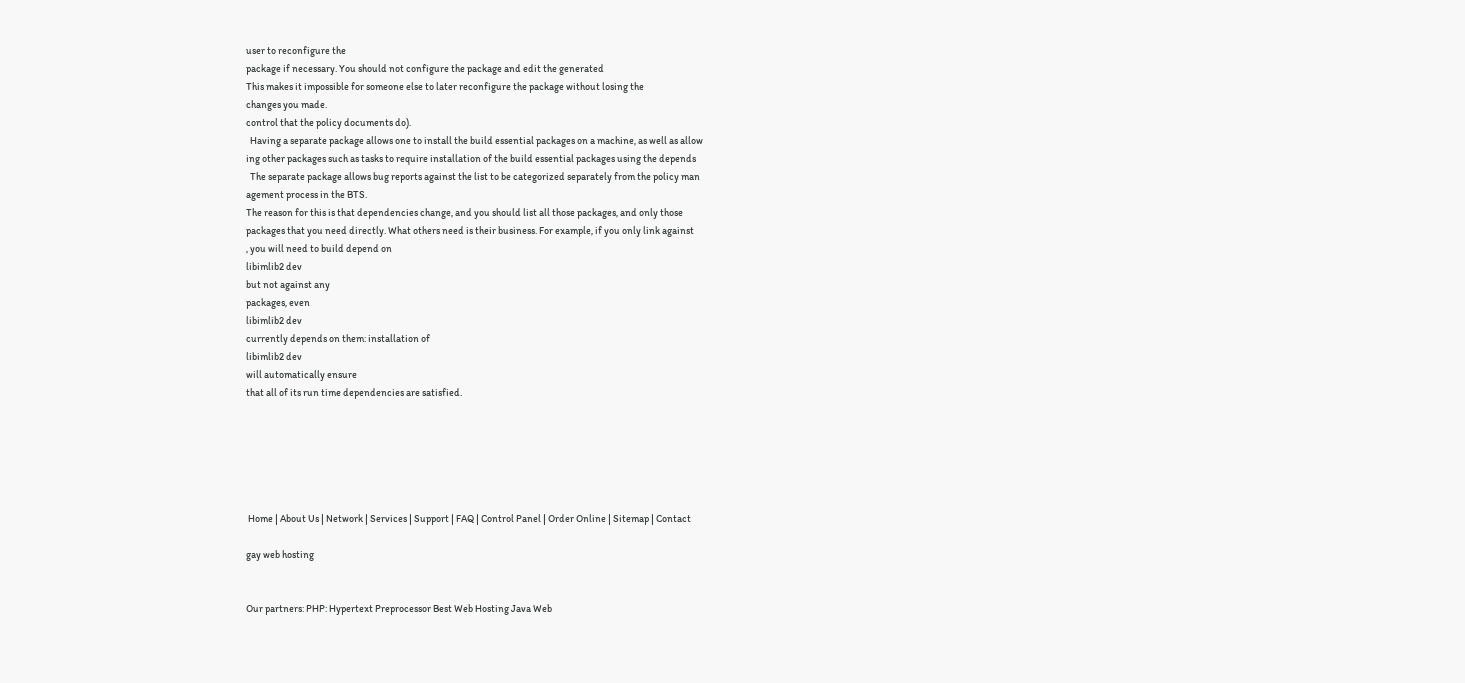user to reconfigure the
package if necessary. You should not configure the package and edit the generated
This makes it impossible for someone else to later reconfigure the package without losing the
changes you made.
control that the policy documents do).
  Having a separate package allows one to install the build essential packages on a machine, as well as allow
ing other packages such as tasks to require installation of the build essential packages using the depends
  The separate package allows bug reports against the list to be categorized separately from the policy man
agement process in the BTS.
The reason for this is that dependencies change, and you should list all those packages, and only those
packages that you need directly. What others need is their business. For example, if you only link against
, you will need to build depend on
libimlib2 dev
but not against any
packages, even
libimlib2 dev
currently depends on them: installation of
libimlib2 dev
will automatically ensure
that all of its run time dependencies are satisfied.






 Home | About Us | Network | Services | Support | FAQ | Control Panel | Order Online | Sitemap | Contact

gay web hosting


Our partners: PHP: Hypertext Preprocessor Best Web Hosting Java Web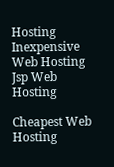Hosting Inexpensive Web Hosting  Jsp Web Hosting

Cheapest Web Hosting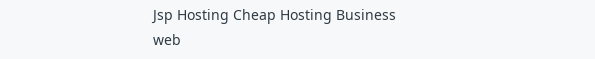Jsp Hosting Cheap Hosting Business web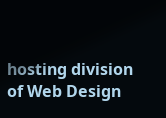hosting division of Web Design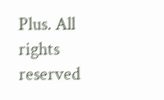Plus. All rights reserved